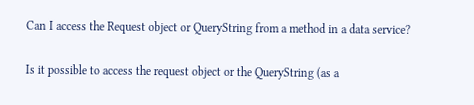Can I access the Request object or QueryString from a method in a data service?

Is it possible to access the request object or the QueryString (as a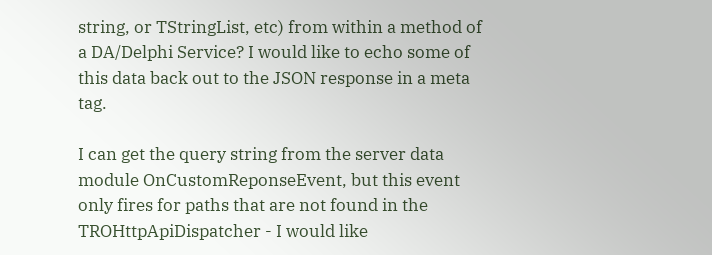string, or TStringList, etc) from within a method of a DA/Delphi Service? I would like to echo some of this data back out to the JSON response in a meta tag.

I can get the query string from the server data module OnCustomReponseEvent, but this event only fires for paths that are not found in the TROHttpApiDispatcher - I would like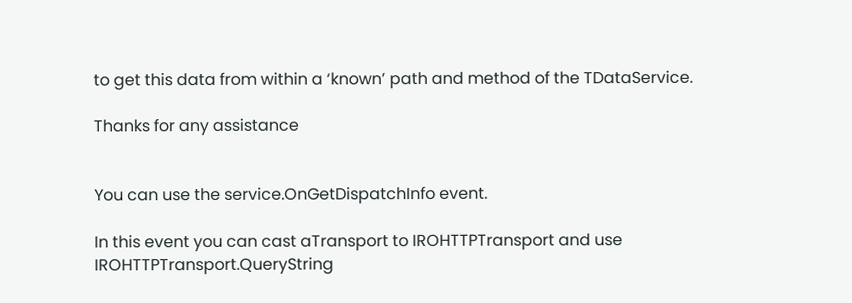to get this data from within a ‘known’ path and method of the TDataService.

Thanks for any assistance


You can use the service.OnGetDispatchInfo event.

In this event you can cast aTransport to IROHTTPTransport and use IROHTTPTransport.QueryString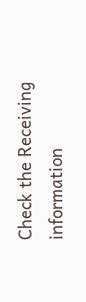Check the Receiving information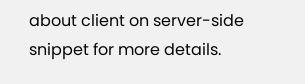about client on server-side snippet for more details.